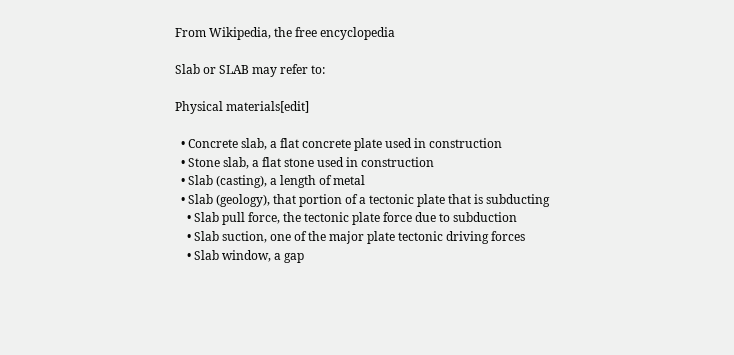From Wikipedia, the free encyclopedia

Slab or SLAB may refer to:

Physical materials[edit]

  • Concrete slab, a flat concrete plate used in construction
  • Stone slab, a flat stone used in construction
  • Slab (casting), a length of metal
  • Slab (geology), that portion of a tectonic plate that is subducting
    • Slab pull force, the tectonic plate force due to subduction
    • Slab suction, one of the major plate tectonic driving forces
    • Slab window, a gap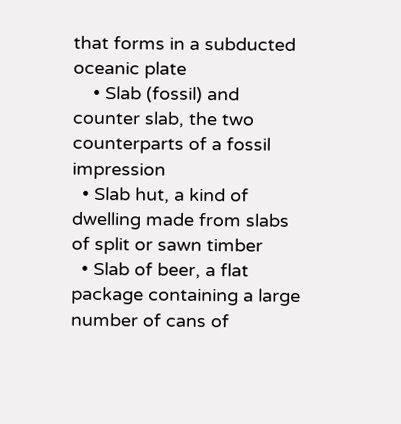that forms in a subducted oceanic plate
    • Slab (fossil) and counter slab, the two counterparts of a fossil impression
  • Slab hut, a kind of dwelling made from slabs of split or sawn timber
  • Slab of beer, a flat package containing a large number of cans of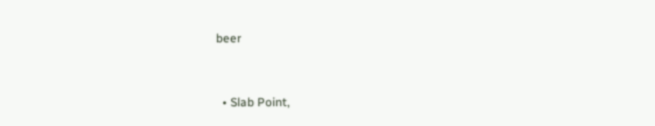beer


  • Slab Point,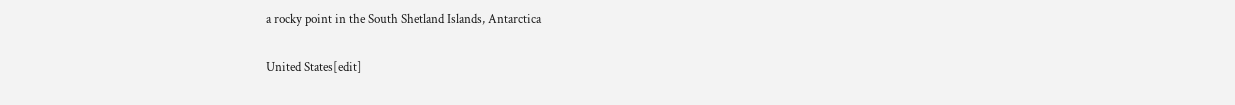a rocky point in the South Shetland Islands, Antarctica

United States[edit]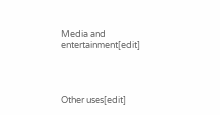Media and entertainment[edit]




Other uses[edit]